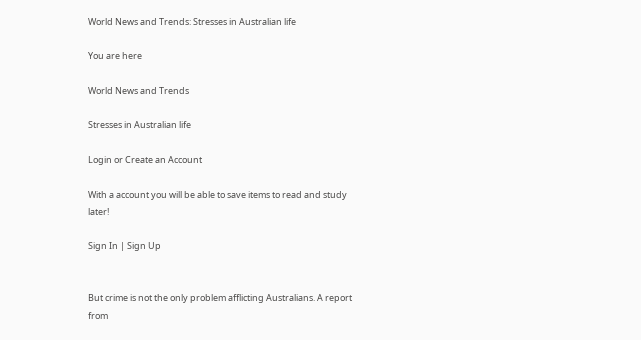World News and Trends: Stresses in Australian life

You are here

World News and Trends

Stresses in Australian life

Login or Create an Account

With a account you will be able to save items to read and study later!

Sign In | Sign Up


But crime is not the only problem afflicting Australians. A report from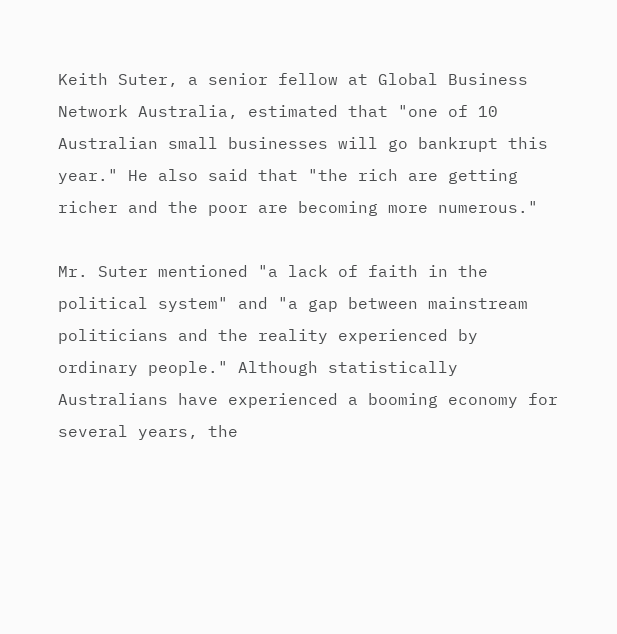Keith Suter, a senior fellow at Global Business Network Australia, estimated that "one of 10 Australian small businesses will go bankrupt this year." He also said that "the rich are getting richer and the poor are becoming more numerous."

Mr. Suter mentioned "a lack of faith in the political system" and "a gap between mainstream politicians and the reality experienced by ordinary people." Although statistically Australians have experienced a booming economy for several years, the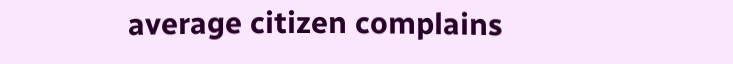average citizen complains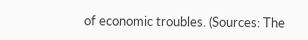of economic troubles. (Sources: The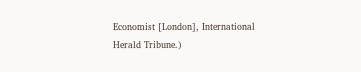Economist [London], International Herald Tribune.)